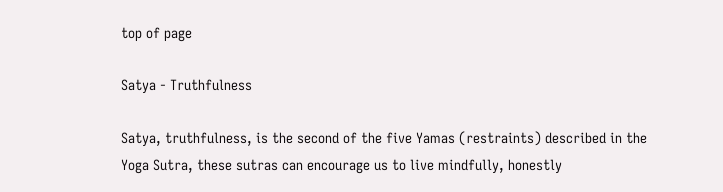top of page

Satya - Truthfulness

Satya, truthfulness, is the second of the five Yamas (restraints) described in the Yoga Sutra, these sutras can encourage us to live mindfully, honestly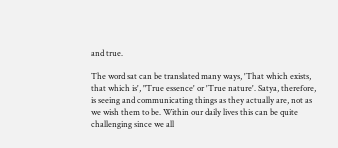and true.

The word sat can be translated many ways, 'That which exists, that which is', "True essence' or 'True nature'. Satya, therefore, is seeing and communicating things as they actually are, not as we wish them to be. Within our daily lives this can be quite challenging since we all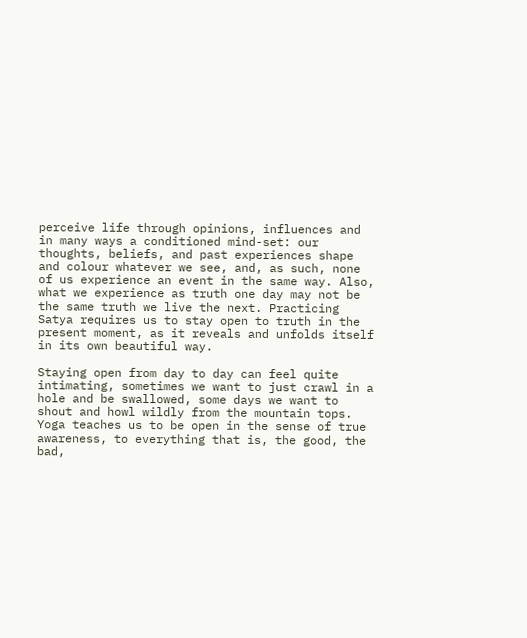perceive life through opinions, influences and in many ways a conditioned mind-set: our thoughts, beliefs, and past experiences shape and colour whatever we see, and, as such, none of us experience an event in the same way. Also, what we experience as truth one day may not be the same truth we live the next. Practicing Satya requires us to stay open to truth in the present moment, as it reveals and unfolds itself in its own beautiful way.

Staying open from day to day can feel quite intimating, sometimes we want to just crawl in a hole and be swallowed, some days we want to shout and howl wildly from the mountain tops. Yoga teaches us to be open in the sense of true awareness, to everything that is, the good, the bad,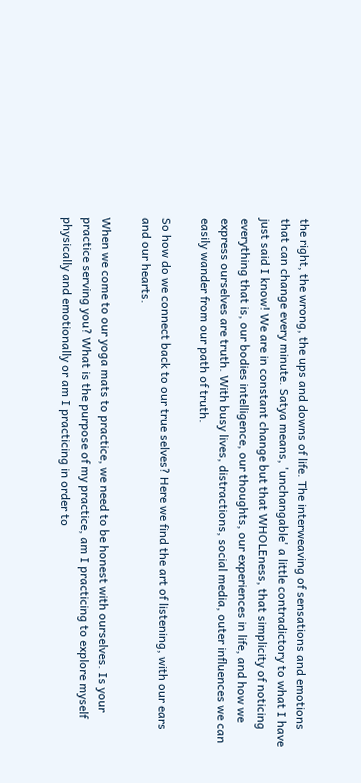the right, the wrong, the ups and downs of life. The interweaving of sensations and emotions that can change every minute. Satya means, 'unchangable' a little contradictory to what I have just said I know! We are in constant change but that WHOLEness, that simplicity of noticing everything that is, our bodies intelligence, our thoughts, our experiences in life, and how we express ourselves are truth. With busy lives, distractions, social media, outer influences we can easily wander from our path of truth.

So how do we connect back to our true selves? Here we find the art of listening, with our ears and our hearts.

When we come to our yoga mats to practice, we need to be honest with ourselves. Is your practice serving you? What is the purpose of my practice, am I practicing to explore myself physically and emotionally or am I practicing in order to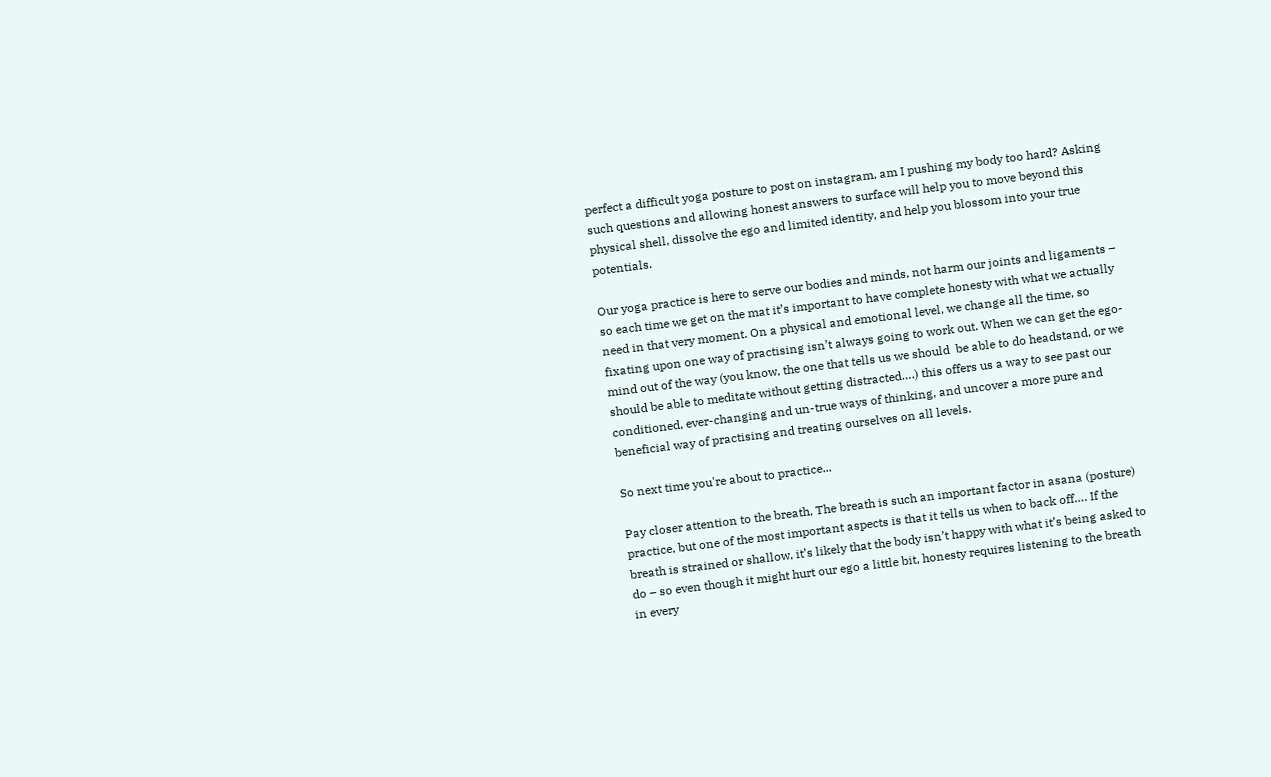perfect a difficult yoga posture to post on instagram, am I pushing my body too hard? Asking such questions and allowing honest answers to surface will help you to move beyond this physical shell, dissolve the ego and limited identity, and help you blossom into your true potentials.

Our yoga practice is here to serve our bodies and minds, not harm our joints and ligaments – so each time we get on the mat it’s important to have complete honesty with what we actually need in that very moment. On a physical and emotional level, we change all the time, so fixating upon one way of practising isn’t always going to work out. When we can get the ego-mind out of the way (you know, the one that tells us we should  be able to do headstand, or we should be able to meditate without getting distracted….) this offers us a way to see past our conditioned, ever-changing and un-true ways of thinking, and uncover a more pure and beneficial way of practising and treating ourselves on all levels.

So next time you're about to practice...

Pay closer attention to the breath, The breath is such an important factor in asana (posture) practice, but one of the most important aspects is that it tells us when to back off…. If the breath is strained or shallow, it’s likely that the body isn’t happy with what it’s being asked to do – so even though it might hurt our ego a little bit, honesty requires listening to the breath in every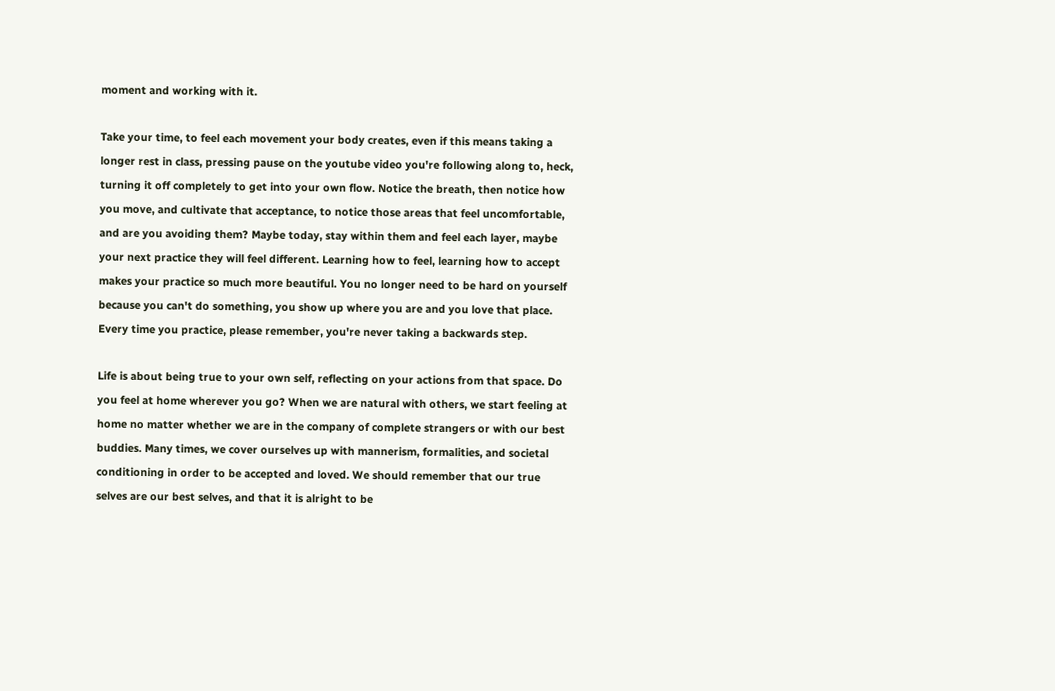moment and working with it.

Take your time, to feel each movement your body creates, even if this means taking a longer rest in class, pressing pause on the youtube video you're following along to, heck, turning it off completely to get into your own flow. Notice the breath, then notice how you move, and cultivate that acceptance, to notice those areas that feel uncomfortable, and are you avoiding them? Maybe today, stay within them and feel each layer, maybe your next practice they will feel different. Learning how to feel, learning how to accept makes your practice so much more beautiful. You no longer need to be hard on yourself because you can't do something, you show up where you are and you love that place. Every time you practice, please remember, you're never taking a backwards step.

Life is about being true to your own self, reflecting on your actions from that space. Do you feel at home wherever you go? When we are natural with others, we start feeling at home no matter whether we are in the company of complete strangers or with our best buddies. Many times, we cover ourselves up with mannerism, formalities, and societal conditioning in order to be accepted and loved. We should remember that our true selves are our best selves, and that it is alright to be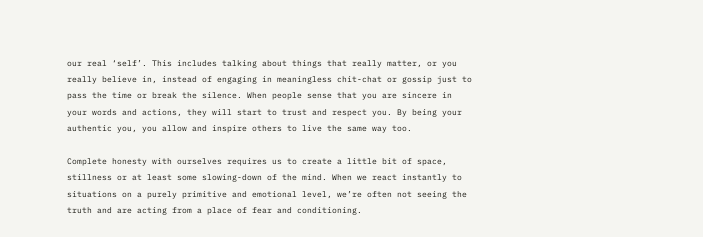our real ‘self’. This includes talking about things that really matter, or you really believe in, instead of engaging in meaningless chit-chat or gossip just to pass the time or break the silence. When people sense that you are sincere in your words and actions, they will start to trust and respect you. By being your authentic you, you allow and inspire others to live the same way too.

Complete honesty with ourselves requires us to create a little bit of space, stillness or at least some slowing-down of the mind. When we react instantly to situations on a purely primitive and emotional level, we’re often not seeing the truth and are acting from a place of fear and conditioning.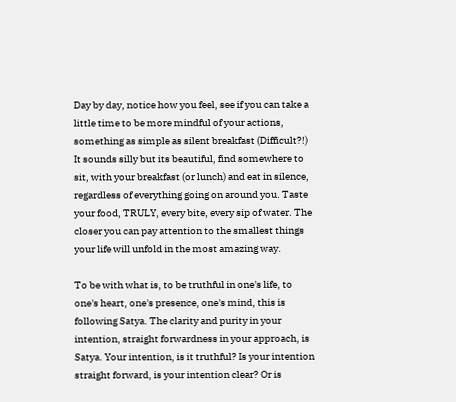Day by day, notice how you feel, see if you can take a little time to be more mindful of your actions, something as simple as silent breakfast (Difficult?!) It sounds silly but its beautiful, find somewhere to sit, with your breakfast (or lunch) and eat in silence, regardless of everything going on around you. Taste your food, TRULY, every bite, every sip of water. The closer you can pay attention to the smallest things your life will unfold in the most amazing way.

To be with what is, to be truthful in one's life, to one's heart, one's presence, one's mind, this is following Satya. The clarity and purity in your intention, straight forwardness in your approach, is Satya. Your intention, is it truthful? Is your intention straight forward, is your intention clear? Or is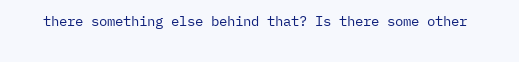there something else behind that? Is there some other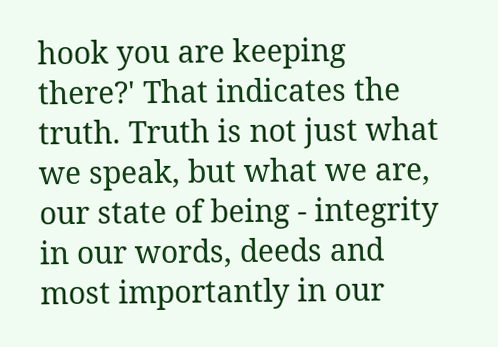hook you are keeping there?' That indicates the truth. Truth is not just what we speak, but what we are, our state of being - integrity in our words, deeds and most importantly in our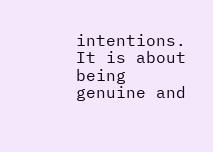intentions. It is about being genuine and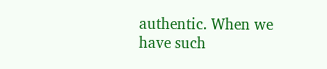authentic. When we have such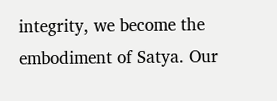integrity, we become the embodiment of Satya. Our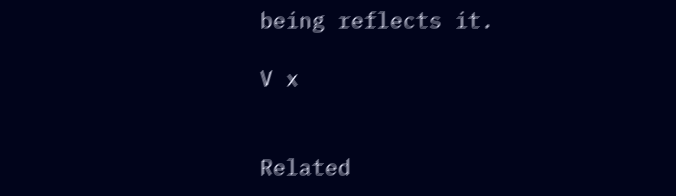being reflects it.

V x


Related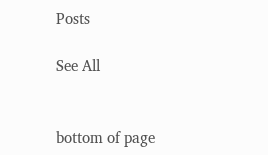Posts

See All


bottom of page